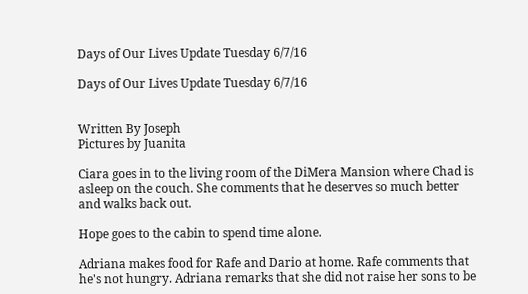Days of Our Lives Update Tuesday 6/7/16

Days of Our Lives Update Tuesday 6/7/16


Written By Joseph
Pictures by Juanita

Ciara goes in to the living room of the DiMera Mansion where Chad is asleep on the couch. She comments that he deserves so much better and walks back out.

Hope goes to the cabin to spend time alone.

Adriana makes food for Rafe and Dario at home. Rafe comments that he's not hungry. Adriana remarks that she did not raise her sons to be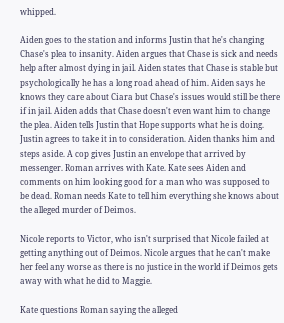whipped.

Aiden goes to the station and informs Justin that he's changing Chase's plea to insanity. Aiden argues that Chase is sick and needs help after almost dying in jail. Aiden states that Chase is stable but psychologically he has a long road ahead of him. Aiden says he knows they care about Ciara but Chase's issues would still be there if in jail. Aiden adds that Chase doesn't even want him to change the plea. Aiden tells Justin that Hope supports what he is doing. Justin agrees to take it in to consideration. Aiden thanks him and steps aside. A cop gives Justin an envelope that arrived by messenger. Roman arrives with Kate. Kate sees Aiden and comments on him looking good for a man who was supposed to be dead. Roman needs Kate to tell him everything she knows about the alleged murder of Deimos.

Nicole reports to Victor, who isn't surprised that Nicole failed at getting anything out of Deimos. Nicole argues that he can't make her feel any worse as there is no justice in the world if Deimos gets away with what he did to Maggie.

Kate questions Roman saying the alleged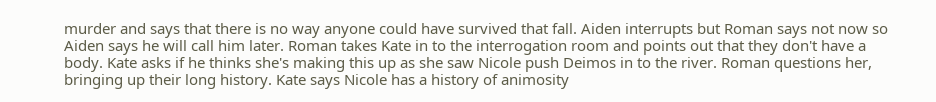murder and says that there is no way anyone could have survived that fall. Aiden interrupts but Roman says not now so Aiden says he will call him later. Roman takes Kate in to the interrogation room and points out that they don't have a body. Kate asks if he thinks she's making this up as she saw Nicole push Deimos in to the river. Roman questions her, bringing up their long history. Kate says Nicole has a history of animosity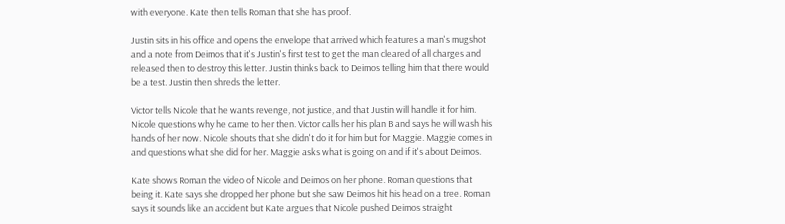with everyone. Kate then tells Roman that she has proof.

Justin sits in his office and opens the envelope that arrived which features a man's mugshot and a note from Deimos that it's Justin's first test to get the man cleared of all charges and released then to destroy this letter. Justin thinks back to Deimos telling him that there would be a test. Justin then shreds the letter.

Victor tells Nicole that he wants revenge, not justice, and that Justin will handle it for him. Nicole questions why he came to her then. Victor calls her his plan B and says he will wash his hands of her now. Nicole shouts that she didn't do it for him but for Maggie. Maggie comes in and questions what she did for her. Maggie asks what is going on and if it's about Deimos.

Kate shows Roman the video of Nicole and Deimos on her phone. Roman questions that being it. Kate says she dropped her phone but she saw Deimos hit his head on a tree. Roman says it sounds like an accident but Kate argues that Nicole pushed Deimos straight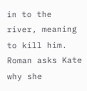in to the river, meaning to kill him. Roman asks Kate why she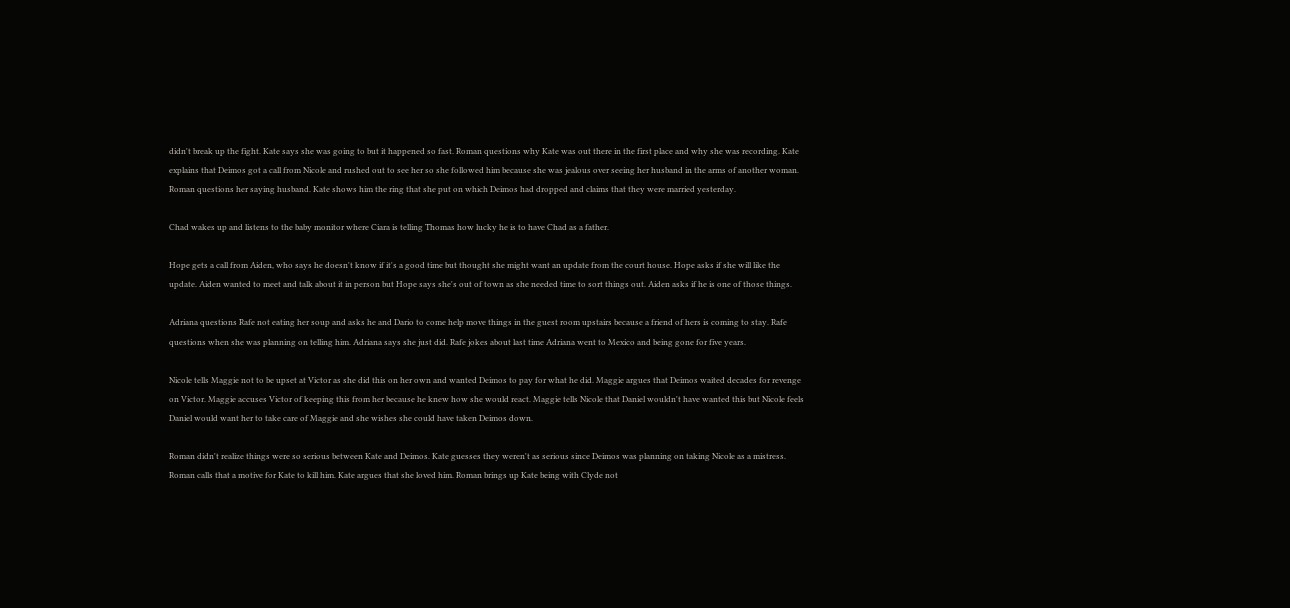didn't break up the fight. Kate says she was going to but it happened so fast. Roman questions why Kate was out there in the first place and why she was recording. Kate explains that Deimos got a call from Nicole and rushed out to see her so she followed him because she was jealous over seeing her husband in the arms of another woman. Roman questions her saying husband. Kate shows him the ring that she put on which Deimos had dropped and claims that they were married yesterday.

Chad wakes up and listens to the baby monitor where Ciara is telling Thomas how lucky he is to have Chad as a father.

Hope gets a call from Aiden, who says he doesn't know if it's a good time but thought she might want an update from the court house. Hope asks if she will like the update. Aiden wanted to meet and talk about it in person but Hope says she's out of town as she needed time to sort things out. Aiden asks if he is one of those things.

Adriana questions Rafe not eating her soup and asks he and Dario to come help move things in the guest room upstairs because a friend of hers is coming to stay. Rafe questions when she was planning on telling him. Adriana says she just did. Rafe jokes about last time Adriana went to Mexico and being gone for five years.

Nicole tells Maggie not to be upset at Victor as she did this on her own and wanted Deimos to pay for what he did. Maggie argues that Deimos waited decades for revenge on Victor. Maggie accuses Victor of keeping this from her because he knew how she would react. Maggie tells Nicole that Daniel wouldn't have wanted this but Nicole feels Daniel would want her to take care of Maggie and she wishes she could have taken Deimos down.

Roman didn't realize things were so serious between Kate and Deimos. Kate guesses they weren't as serious since Deimos was planning on taking Nicole as a mistress. Roman calls that a motive for Kate to kill him. Kate argues that she loved him. Roman brings up Kate being with Clyde not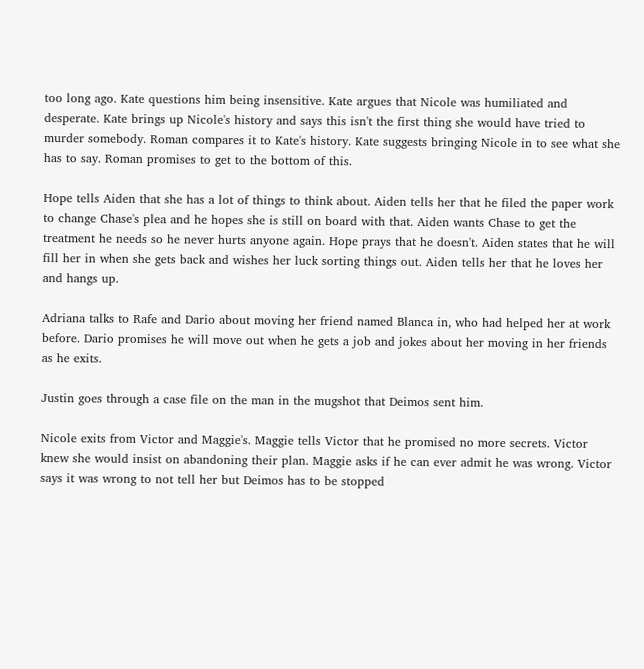too long ago. Kate questions him being insensitive. Kate argues that Nicole was humiliated and desperate. Kate brings up Nicole's history and says this isn't the first thing she would have tried to murder somebody. Roman compares it to Kate's history. Kate suggests bringing Nicole in to see what she has to say. Roman promises to get to the bottom of this.

Hope tells Aiden that she has a lot of things to think about. Aiden tells her that he filed the paper work to change Chase's plea and he hopes she is still on board with that. Aiden wants Chase to get the treatment he needs so he never hurts anyone again. Hope prays that he doesn't. Aiden states that he will fill her in when she gets back and wishes her luck sorting things out. Aiden tells her that he loves her and hangs up.

Adriana talks to Rafe and Dario about moving her friend named Blanca in, who had helped her at work before. Dario promises he will move out when he gets a job and jokes about her moving in her friends as he exits.

Justin goes through a case file on the man in the mugshot that Deimos sent him.

Nicole exits from Victor and Maggie's. Maggie tells Victor that he promised no more secrets. Victor knew she would insist on abandoning their plan. Maggie asks if he can ever admit he was wrong. Victor says it was wrong to not tell her but Deimos has to be stopped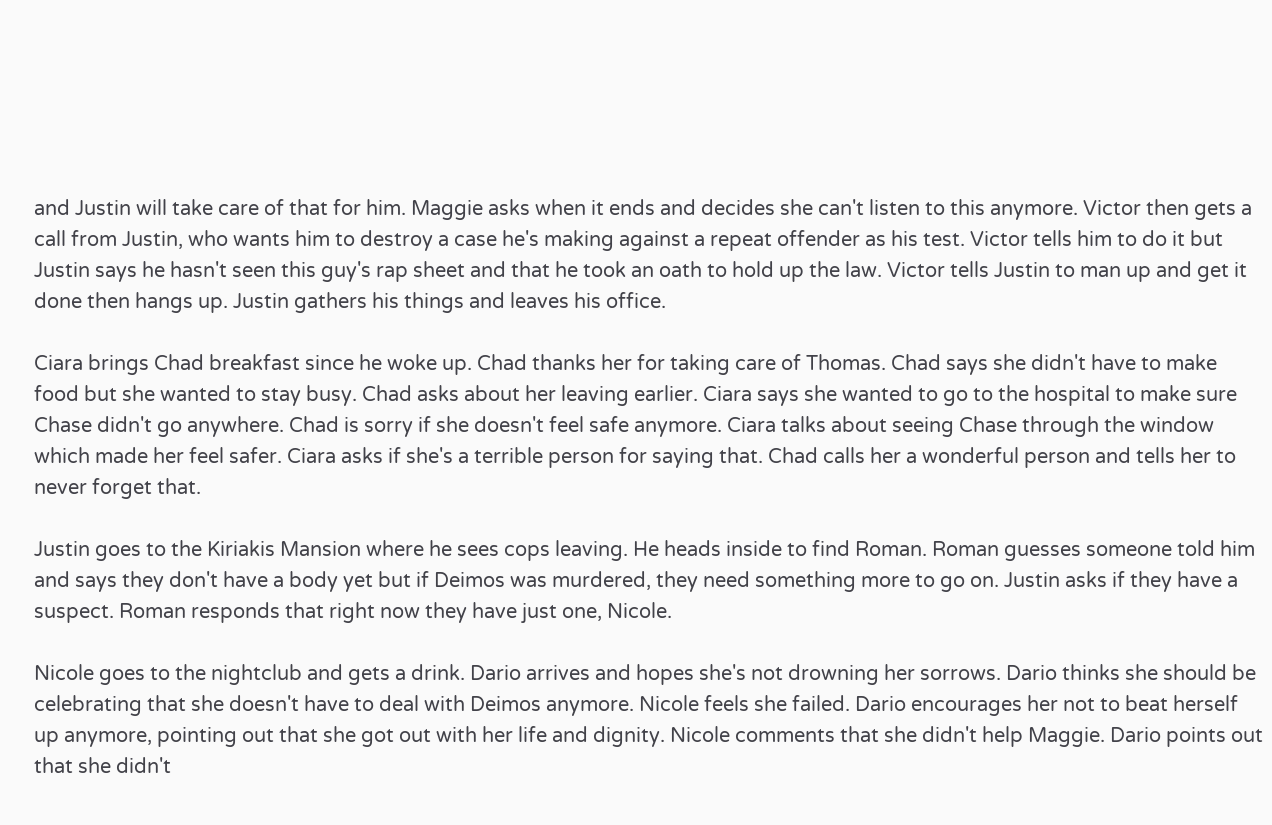and Justin will take care of that for him. Maggie asks when it ends and decides she can't listen to this anymore. Victor then gets a call from Justin, who wants him to destroy a case he's making against a repeat offender as his test. Victor tells him to do it but Justin says he hasn't seen this guy's rap sheet and that he took an oath to hold up the law. Victor tells Justin to man up and get it done then hangs up. Justin gathers his things and leaves his office.

Ciara brings Chad breakfast since he woke up. Chad thanks her for taking care of Thomas. Chad says she didn't have to make food but she wanted to stay busy. Chad asks about her leaving earlier. Ciara says she wanted to go to the hospital to make sure Chase didn't go anywhere. Chad is sorry if she doesn't feel safe anymore. Ciara talks about seeing Chase through the window which made her feel safer. Ciara asks if she's a terrible person for saying that. Chad calls her a wonderful person and tells her to never forget that.

Justin goes to the Kiriakis Mansion where he sees cops leaving. He heads inside to find Roman. Roman guesses someone told him and says they don't have a body yet but if Deimos was murdered, they need something more to go on. Justin asks if they have a suspect. Roman responds that right now they have just one, Nicole.

Nicole goes to the nightclub and gets a drink. Dario arrives and hopes she's not drowning her sorrows. Dario thinks she should be celebrating that she doesn't have to deal with Deimos anymore. Nicole feels she failed. Dario encourages her not to beat herself up anymore, pointing out that she got out with her life and dignity. Nicole comments that she didn't help Maggie. Dario points out that she didn't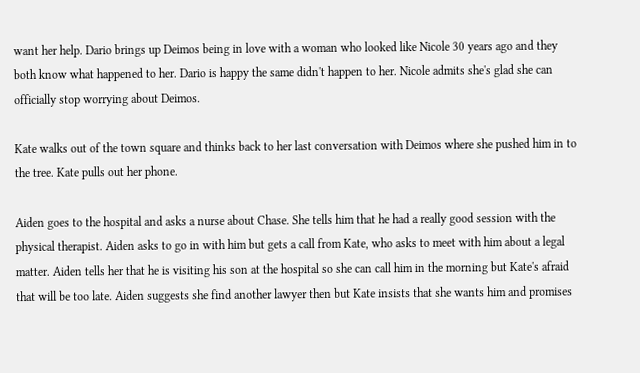want her help. Dario brings up Deimos being in love with a woman who looked like Nicole 30 years ago and they both know what happened to her. Dario is happy the same didn't happen to her. Nicole admits she's glad she can officially stop worrying about Deimos.

Kate walks out of the town square and thinks back to her last conversation with Deimos where she pushed him in to the tree. Kate pulls out her phone.

Aiden goes to the hospital and asks a nurse about Chase. She tells him that he had a really good session with the physical therapist. Aiden asks to go in with him but gets a call from Kate, who asks to meet with him about a legal matter. Aiden tells her that he is visiting his son at the hospital so she can call him in the morning but Kate's afraid that will be too late. Aiden suggests she find another lawyer then but Kate insists that she wants him and promises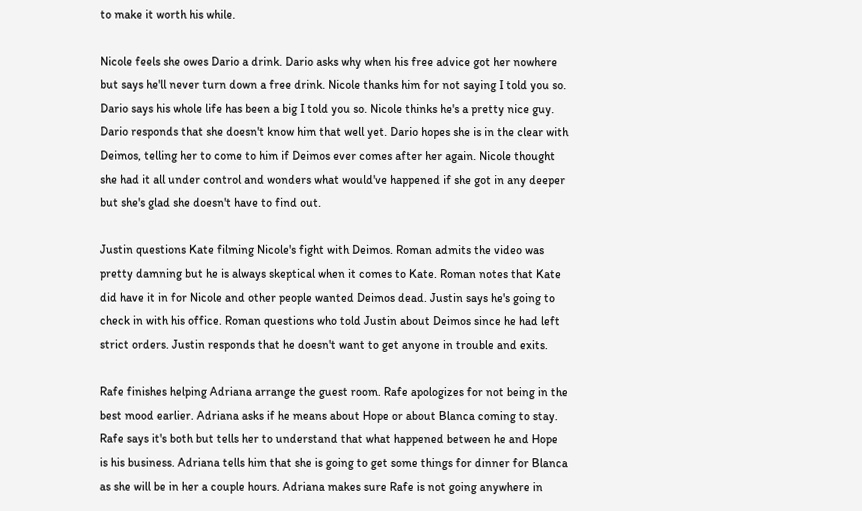to make it worth his while.

Nicole feels she owes Dario a drink. Dario asks why when his free advice got her nowhere but says he'll never turn down a free drink. Nicole thanks him for not saying I told you so. Dario says his whole life has been a big I told you so. Nicole thinks he's a pretty nice guy. Dario responds that she doesn't know him that well yet. Dario hopes she is in the clear with Deimos, telling her to come to him if Deimos ever comes after her again. Nicole thought she had it all under control and wonders what would've happened if she got in any deeper but she's glad she doesn't have to find out.

Justin questions Kate filming Nicole's fight with Deimos. Roman admits the video was pretty damning but he is always skeptical when it comes to Kate. Roman notes that Kate did have it in for Nicole and other people wanted Deimos dead. Justin says he's going to check in with his office. Roman questions who told Justin about Deimos since he had left strict orders. Justin responds that he doesn't want to get anyone in trouble and exits.

Rafe finishes helping Adriana arrange the guest room. Rafe apologizes for not being in the best mood earlier. Adriana asks if he means about Hope or about Blanca coming to stay. Rafe says it's both but tells her to understand that what happened between he and Hope is his business. Adriana tells him that she is going to get some things for dinner for Blanca as she will be in her a couple hours. Adriana makes sure Rafe is not going anywhere in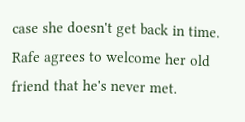case she doesn't get back in time. Rafe agrees to welcome her old friend that he's never met.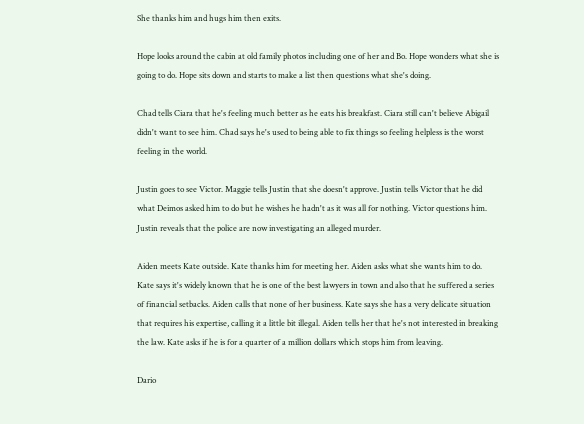She thanks him and hugs him then exits.

Hope looks around the cabin at old family photos including one of her and Bo. Hope wonders what she is going to do. Hope sits down and starts to make a list then questions what she's doing.

Chad tells Ciara that he's feeling much better as he eats his breakfast. Ciara still can't believe Abigail didn't want to see him. Chad says he's used to being able to fix things so feeling helpless is the worst feeling in the world.

Justin goes to see Victor. Maggie tells Justin that she doesn't approve. Justin tells Victor that he did what Deimos asked him to do but he wishes he hadn't as it was all for nothing. Victor questions him. Justin reveals that the police are now investigating an alleged murder.

Aiden meets Kate outside. Kate thanks him for meeting her. Aiden asks what she wants him to do. Kate says it's widely known that he is one of the best lawyers in town and also that he suffered a series of financial setbacks. Aiden calls that none of her business. Kate says she has a very delicate situation that requires his expertise, calling it a little bit illegal. Aiden tells her that he's not interested in breaking the law. Kate asks if he is for a quarter of a million dollars which stops him from leaving.

Dario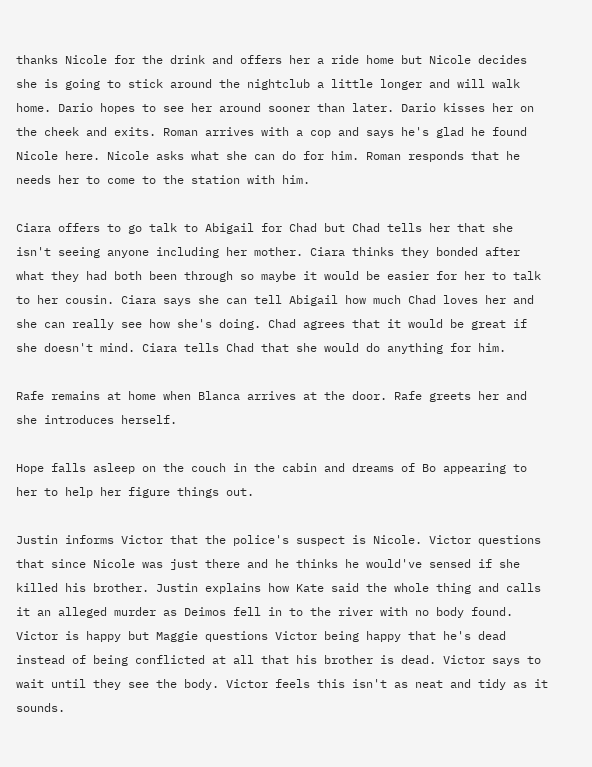thanks Nicole for the drink and offers her a ride home but Nicole decides she is going to stick around the nightclub a little longer and will walk home. Dario hopes to see her around sooner than later. Dario kisses her on the cheek and exits. Roman arrives with a cop and says he's glad he found Nicole here. Nicole asks what she can do for him. Roman responds that he needs her to come to the station with him.

Ciara offers to go talk to Abigail for Chad but Chad tells her that she isn't seeing anyone including her mother. Ciara thinks they bonded after what they had both been through so maybe it would be easier for her to talk to her cousin. Ciara says she can tell Abigail how much Chad loves her and she can really see how she's doing. Chad agrees that it would be great if she doesn't mind. Ciara tells Chad that she would do anything for him.

Rafe remains at home when Blanca arrives at the door. Rafe greets her and she introduces herself.

Hope falls asleep on the couch in the cabin and dreams of Bo appearing to her to help her figure things out.

Justin informs Victor that the police's suspect is Nicole. Victor questions that since Nicole was just there and he thinks he would've sensed if she killed his brother. Justin explains how Kate said the whole thing and calls it an alleged murder as Deimos fell in to the river with no body found. Victor is happy but Maggie questions Victor being happy that he's dead instead of being conflicted at all that his brother is dead. Victor says to wait until they see the body. Victor feels this isn't as neat and tidy as it sounds.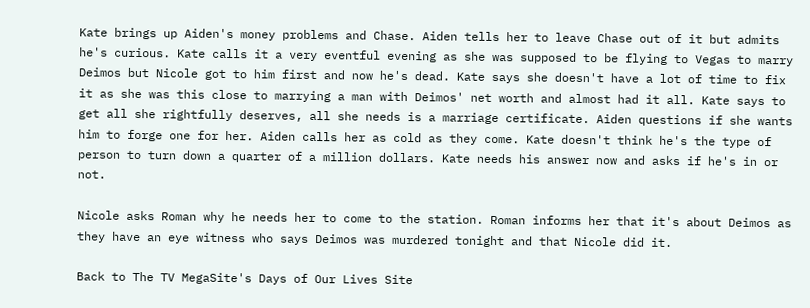Kate brings up Aiden's money problems and Chase. Aiden tells her to leave Chase out of it but admits he's curious. Kate calls it a very eventful evening as she was supposed to be flying to Vegas to marry Deimos but Nicole got to him first and now he's dead. Kate says she doesn't have a lot of time to fix it as she was this close to marrying a man with Deimos' net worth and almost had it all. Kate says to get all she rightfully deserves, all she needs is a marriage certificate. Aiden questions if she wants him to forge one for her. Aiden calls her as cold as they come. Kate doesn't think he's the type of person to turn down a quarter of a million dollars. Kate needs his answer now and asks if he's in or not.

Nicole asks Roman why he needs her to come to the station. Roman informs her that it's about Deimos as they have an eye witness who says Deimos was murdered tonight and that Nicole did it.

Back to The TV MegaSite's Days of Our Lives Site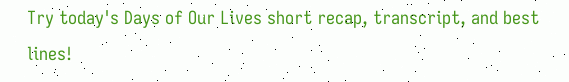Try today's Days of Our Lives short recap, transcript, and best lines!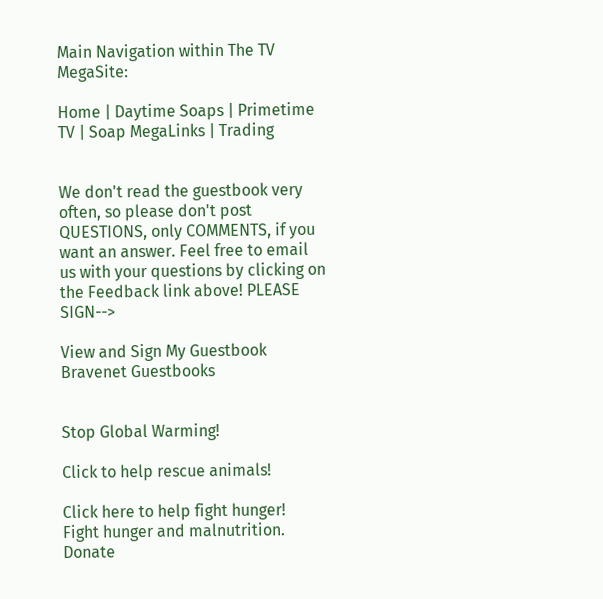Main Navigation within The TV MegaSite:

Home | Daytime Soaps | Primetime TV | Soap MegaLinks | Trading


We don't read the guestbook very often, so please don't post QUESTIONS, only COMMENTS, if you want an answer. Feel free to email us with your questions by clicking on the Feedback link above! PLEASE SIGN-->

View and Sign My Guestbook Bravenet Guestbooks


Stop Global Warming!

Click to help rescue animals!

Click here to help fight hunger!
Fight hunger and malnutrition.
Donate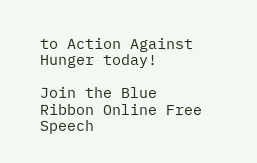to Action Against Hunger today!

Join the Blue Ribbon Online Free Speech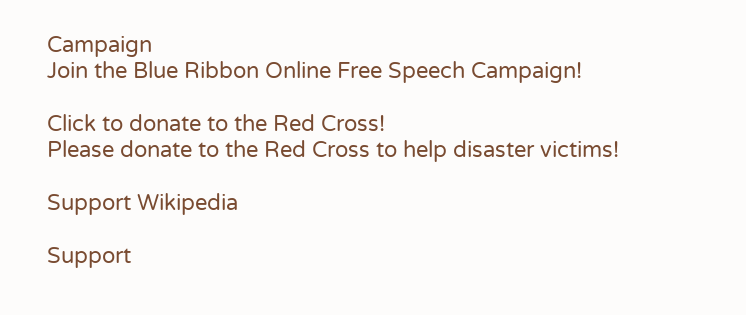Campaign
Join the Blue Ribbon Online Free Speech Campaign!

Click to donate to the Red Cross!
Please donate to the Red Cross to help disaster victims!

Support Wikipedia

Support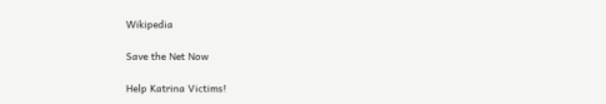Wikipedia

Save the Net Now

Help Katrina Victims!